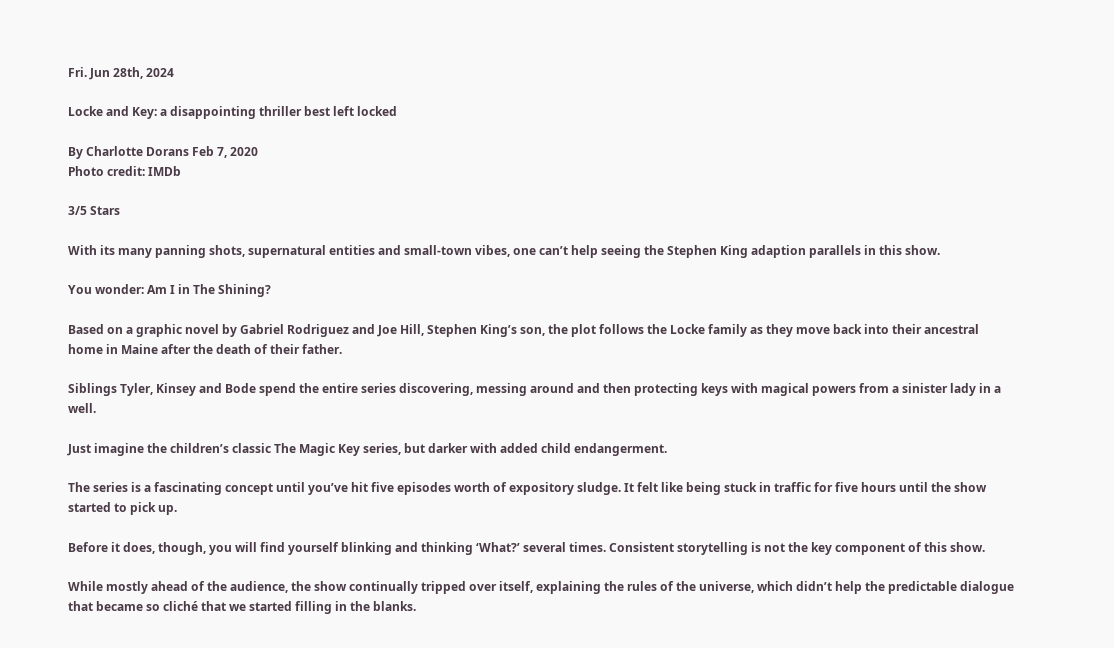Fri. Jun 28th, 2024

Locke and Key: a disappointing thriller best left locked

By Charlotte Dorans Feb 7, 2020
Photo credit: IMDb

3/5 Stars

With its many panning shots, supernatural entities and small-town vibes, one can’t help seeing the Stephen King adaption parallels in this show.

You wonder: Am I in The Shining?

Based on a graphic novel by Gabriel Rodriguez and Joe Hill, Stephen King’s son, the plot follows the Locke family as they move back into their ancestral home in Maine after the death of their father.

Siblings Tyler, Kinsey and Bode spend the entire series discovering, messing around and then protecting keys with magical powers from a sinister lady in a well.

Just imagine the children’s classic The Magic Key series, but darker with added child endangerment.

The series is a fascinating concept until you’ve hit five episodes worth of expository sludge. It felt like being stuck in traffic for five hours until the show started to pick up.

Before it does, though, you will find yourself blinking and thinking ‘What?’ several times. Consistent storytelling is not the key component of this show.

While mostly ahead of the audience, the show continually tripped over itself, explaining the rules of the universe, which didn’t help the predictable dialogue that became so cliché that we started filling in the blanks.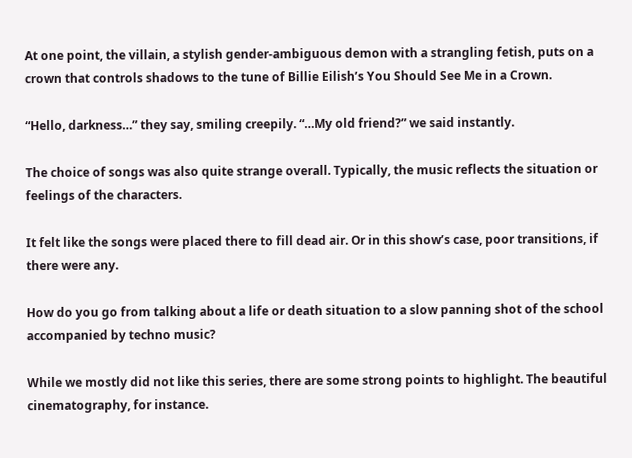At one point, the villain, a stylish gender-ambiguous demon with a strangling fetish, puts on a crown that controls shadows to the tune of Billie Eilish’s You Should See Me in a Crown.

“Hello, darkness…” they say, smiling creepily. “…My old friend?” we said instantly.

The choice of songs was also quite strange overall. Typically, the music reflects the situation or feelings of the characters.

It felt like the songs were placed there to fill dead air. Or in this show’s case, poor transitions, if there were any.

How do you go from talking about a life or death situation to a slow panning shot of the school accompanied by techno music?

While we mostly did not like this series, there are some strong points to highlight. The beautiful cinematography, for instance.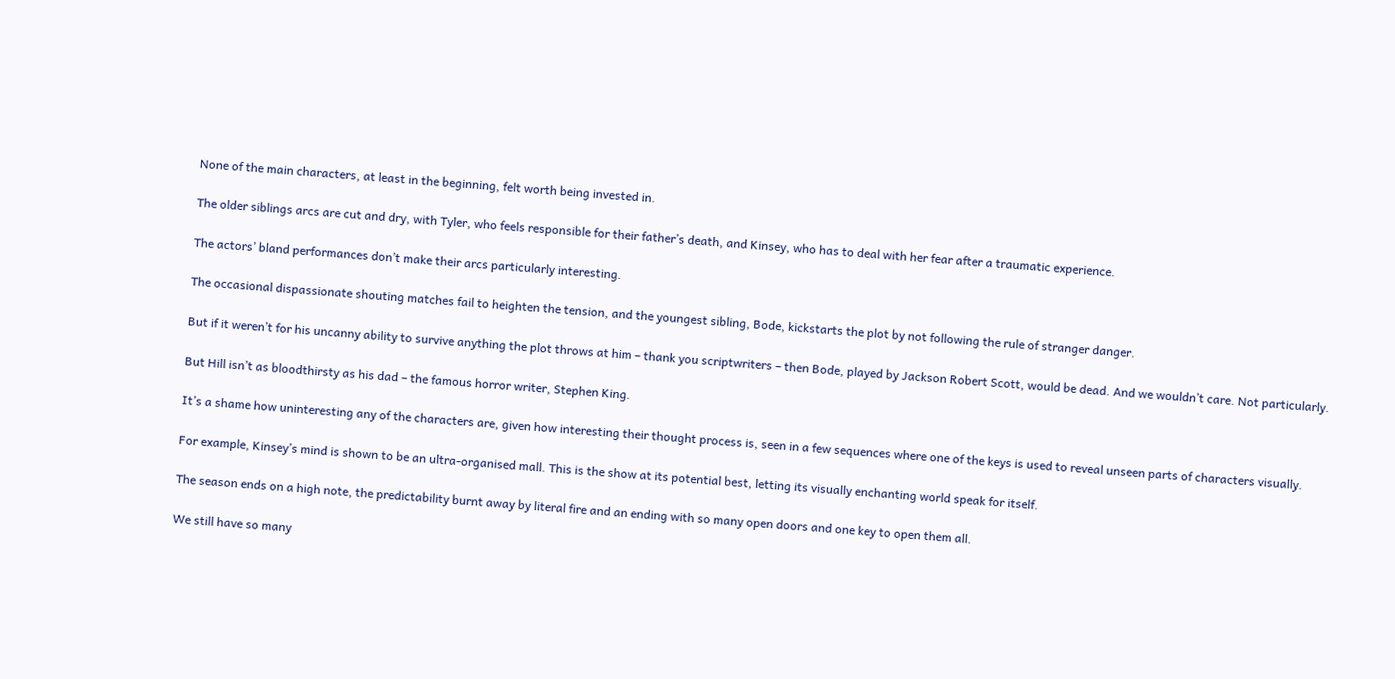None of the main characters, at least in the beginning, felt worth being invested in.

The older siblings arcs are cut and dry, with Tyler, who feels responsible for their father’s death, and Kinsey, who has to deal with her fear after a traumatic experience.

The actors’ bland performances don’t make their arcs particularly interesting.

The occasional dispassionate shouting matches fail to heighten the tension, and the youngest sibling, Bode, kickstarts the plot by not following the rule of stranger danger.

But if it weren’t for his uncanny ability to survive anything the plot throws at him – thank you scriptwriters – then Bode, played by Jackson Robert Scott, would be dead. And we wouldn’t care. Not particularly.

But Hill isn’t as bloodthirsty as his dad – the famous horror writer, Stephen King.

It’s a shame how uninteresting any of the characters are, given how interesting their thought process is, seen in a few sequences where one of the keys is used to reveal unseen parts of characters visually.

For example, Kinsey’s mind is shown to be an ultra-organised mall. This is the show at its potential best, letting its visually enchanting world speak for itself.

The season ends on a high note, the predictability burnt away by literal fire and an ending with so many open doors and one key to open them all.

We still have so many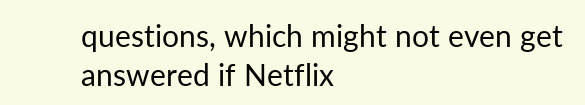questions, which might not even get answered if Netflix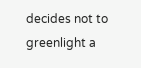decides not to greenlight a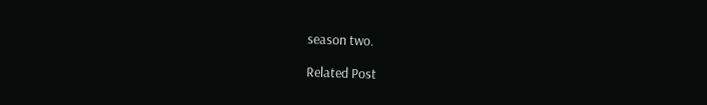season two.

Related Post